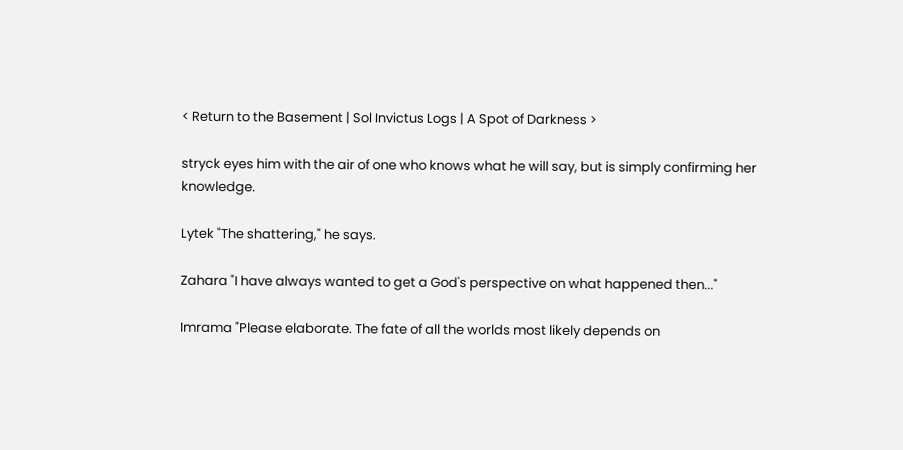< Return to the Basement | Sol Invictus Logs | A Spot of Darkness >

stryck eyes him with the air of one who knows what he will say, but is simply confirming her knowledge.

Lytek "The shattering," he says.

Zahara "I have always wanted to get a God's perspective on what happened then..."

Imrama "Please elaborate. The fate of all the worlds most likely depends on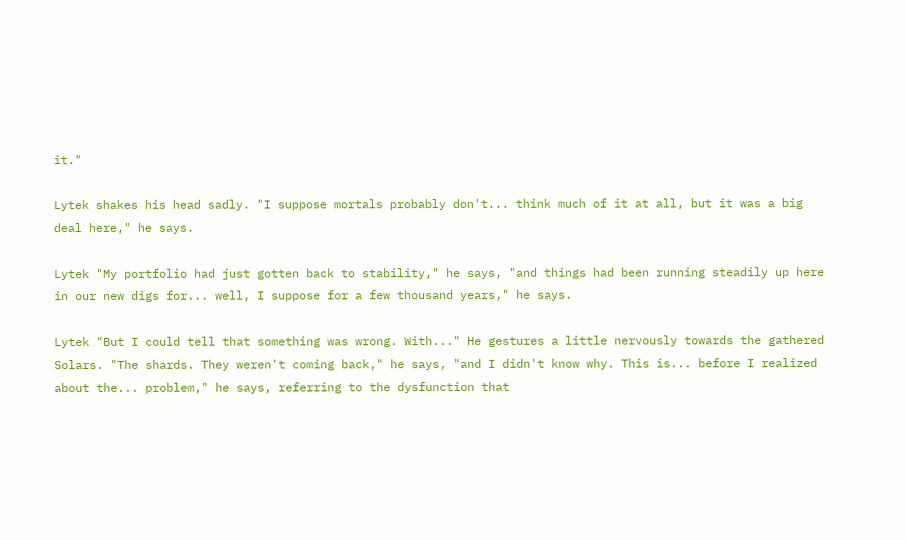it."

Lytek shakes his head sadly. "I suppose mortals probably don't... think much of it at all, but it was a big deal here," he says.

Lytek "My portfolio had just gotten back to stability," he says, "and things had been running steadily up here in our new digs for... well, I suppose for a few thousand years," he says.

Lytek "But I could tell that something was wrong. With..." He gestures a little nervously towards the gathered Solars. "The shards. They weren't coming back," he says, "and I didn't know why. This is... before I realized about the... problem," he says, referring to the dysfunction that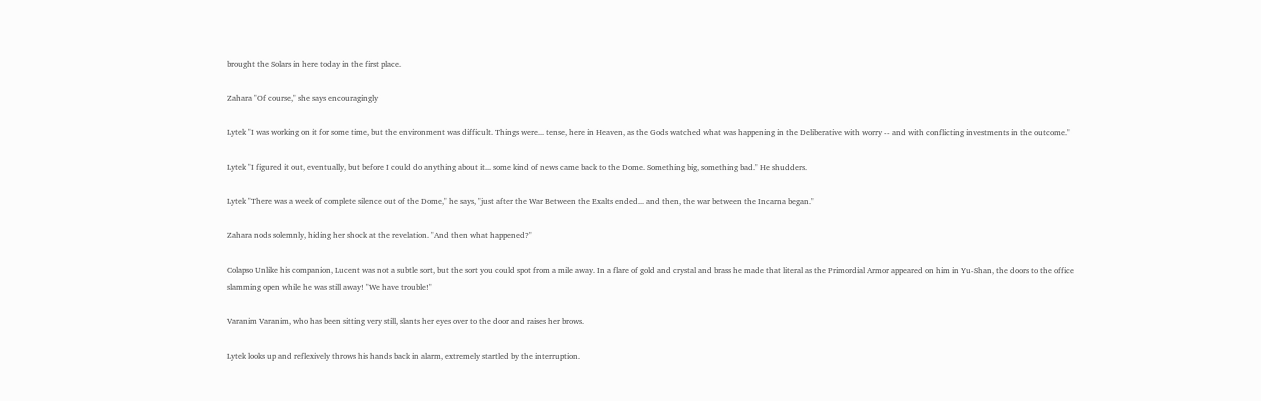brought the Solars in here today in the first place.

Zahara "Of course," she says encouragingly

Lytek "I was working on it for some time, but the environment was difficult. Things were... tense, here in Heaven, as the Gods watched what was happening in the Deliberative with worry -- and with conflicting investments in the outcome."

Lytek "I figured it out, eventually, but before I could do anything about it... some kind of news came back to the Dome. Something big, something bad." He shudders.

Lytek "There was a week of complete silence out of the Dome," he says, "just after the War Between the Exalts ended... and then, the war between the Incarna began."

Zahara nods solemnly, hiding her shock at the revelation. "And then what happened?"

Colapso Unlike his companion, Lucent was not a subtle sort, but the sort you could spot from a mile away. In a flare of gold and crystal and brass he made that literal as the Primordial Armor appeared on him in Yu-Shan, the doors to the office slamming open while he was still away! "We have trouble!"

Varanim Varanim, who has been sitting very still, slants her eyes over to the door and raises her brows.

Lytek looks up and reflexively throws his hands back in alarm, extremely startled by the interruption.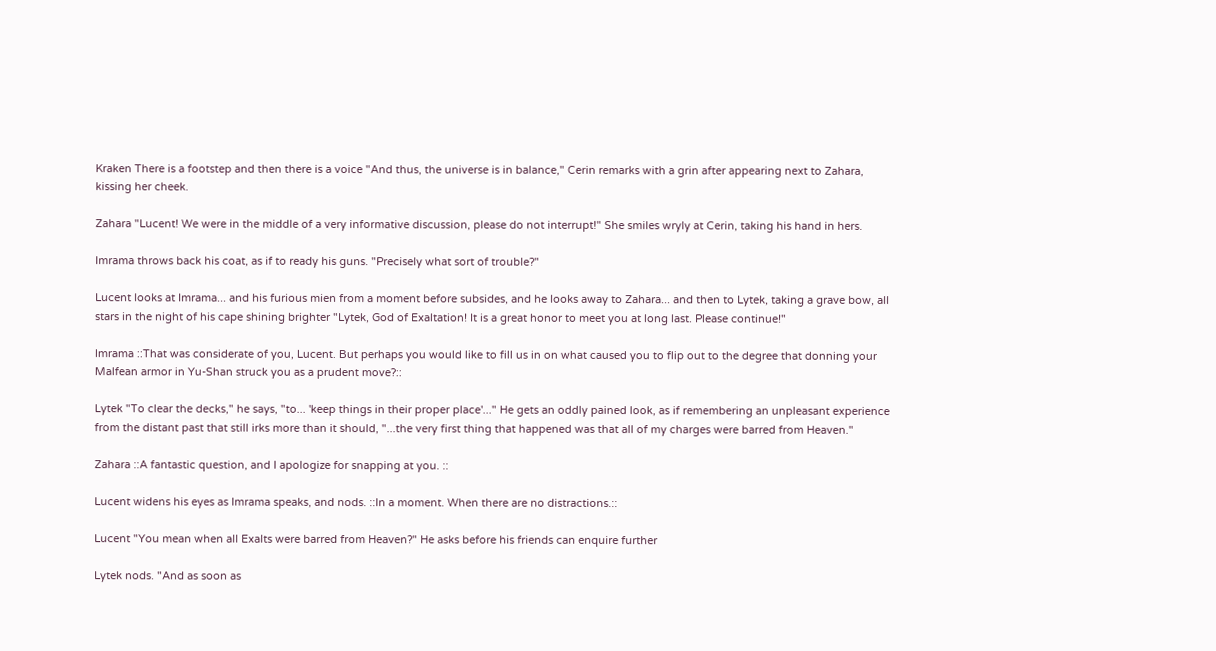Kraken There is a footstep and then there is a voice "And thus, the universe is in balance," Cerin remarks with a grin after appearing next to Zahara, kissing her cheek.

Zahara "Lucent! We were in the middle of a very informative discussion, please do not interrupt!" She smiles wryly at Cerin, taking his hand in hers.

Imrama throws back his coat, as if to ready his guns. "Precisely what sort of trouble?"

Lucent looks at Imrama... and his furious mien from a moment before subsides, and he looks away to Zahara... and then to Lytek, taking a grave bow, all stars in the night of his cape shining brighter "Lytek, God of Exaltation! It is a great honor to meet you at long last. Please continue!"

Imrama ::That was considerate of you, Lucent. But perhaps you would like to fill us in on what caused you to flip out to the degree that donning your Malfean armor in Yu-Shan struck you as a prudent move?::

Lytek "To clear the decks," he says, "to... 'keep things in their proper place'..." He gets an oddly pained look, as if remembering an unpleasant experience from the distant past that still irks more than it should, "...the very first thing that happened was that all of my charges were barred from Heaven."

Zahara ::A fantastic question, and I apologize for snapping at you. ::

Lucent widens his eyes as Imrama speaks, and nods. ::In a moment. When there are no distractions.::

Lucent "You mean when all Exalts were barred from Heaven?" He asks before his friends can enquire further

Lytek nods. "And as soon as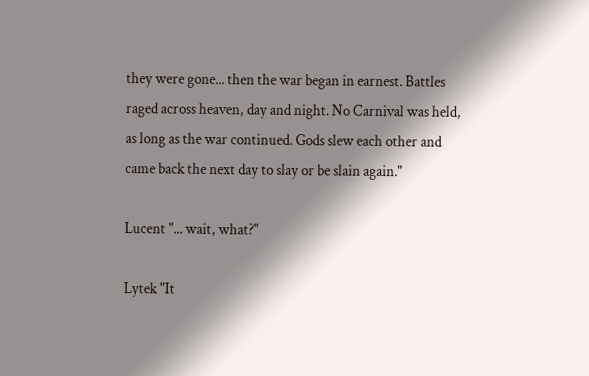they were gone... then the war began in earnest. Battles raged across heaven, day and night. No Carnival was held, as long as the war continued. Gods slew each other and came back the next day to slay or be slain again."

Lucent "... wait, what?"

Lytek "It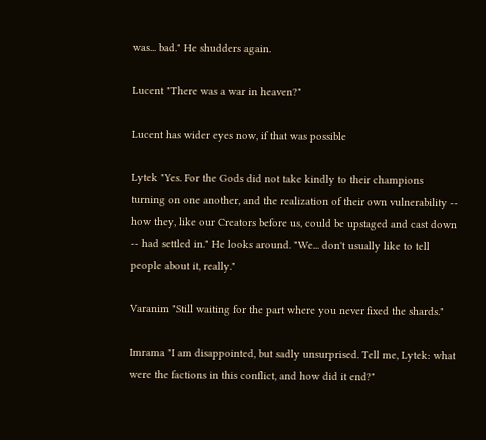was... bad." He shudders again.

Lucent "There was a war in heaven?"

Lucent has wider eyes now, if that was possible

Lytek "Yes. For the Gods did not take kindly to their champions turning on one another, and the realization of their own vulnerability -- how they, like our Creators before us, could be upstaged and cast down -- had settled in." He looks around. "We... don't usually like to tell people about it, really."

Varanim "Still waiting for the part where you never fixed the shards."

Imrama "I am disappointed, but sadly unsurprised. Tell me, Lytek: what were the factions in this conflict, and how did it end?"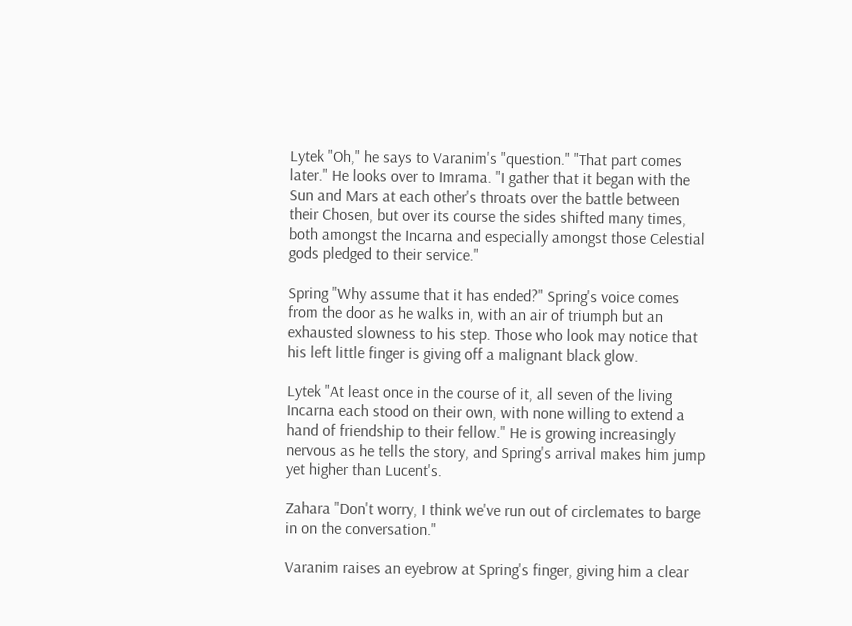Lytek "Oh," he says to Varanim's "question." "That part comes later." He looks over to Imrama. "I gather that it began with the Sun and Mars at each other's throats over the battle between their Chosen, but over its course the sides shifted many times, both amongst the Incarna and especially amongst those Celestial gods pledged to their service."

Spring "Why assume that it has ended?" Spring's voice comes from the door as he walks in, with an air of triumph but an exhausted slowness to his step. Those who look may notice that his left little finger is giving off a malignant black glow.

Lytek "At least once in the course of it, all seven of the living Incarna each stood on their own, with none willing to extend a hand of friendship to their fellow." He is growing increasingly nervous as he tells the story, and Spring's arrival makes him jump yet higher than Lucent's.

Zahara "Don't worry, I think we've run out of circlemates to barge in on the conversation."

Varanim raises an eyebrow at Spring's finger, giving him a clear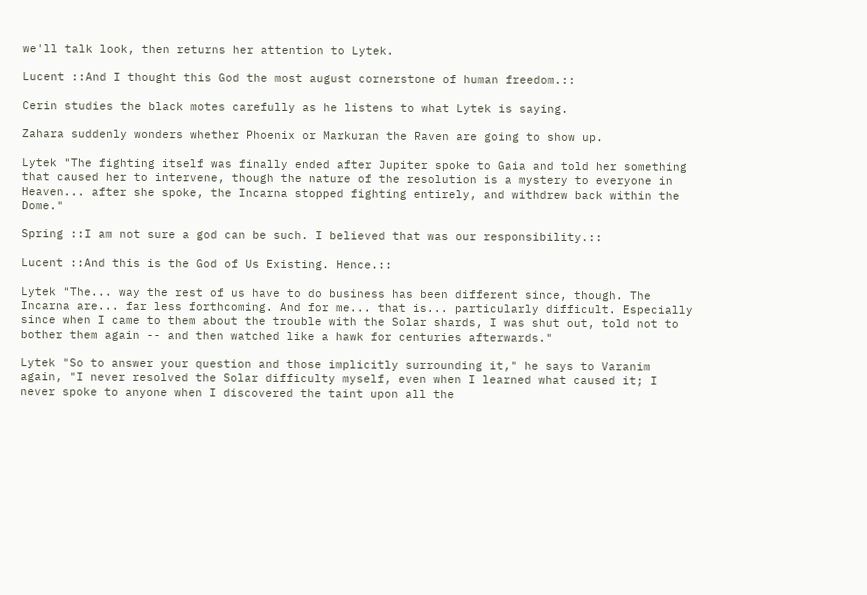we'll talk look, then returns her attention to Lytek.

Lucent ::And I thought this God the most august cornerstone of human freedom.::

Cerin studies the black motes carefully as he listens to what Lytek is saying.

Zahara suddenly wonders whether Phoenix or Markuran the Raven are going to show up.

Lytek "The fighting itself was finally ended after Jupiter spoke to Gaia and told her something that caused her to intervene, though the nature of the resolution is a mystery to everyone in Heaven... after she spoke, the Incarna stopped fighting entirely, and withdrew back within the Dome."

Spring ::I am not sure a god can be such. I believed that was our responsibility.::

Lucent ::And this is the God of Us Existing. Hence.::

Lytek "The... way the rest of us have to do business has been different since, though. The Incarna are... far less forthcoming. And for me... that is... particularly difficult. Especially since when I came to them about the trouble with the Solar shards, I was shut out, told not to bother them again -- and then watched like a hawk for centuries afterwards."

Lytek "So to answer your question and those implicitly surrounding it," he says to Varanim again, "I never resolved the Solar difficulty myself, even when I learned what caused it; I never spoke to anyone when I discovered the taint upon all the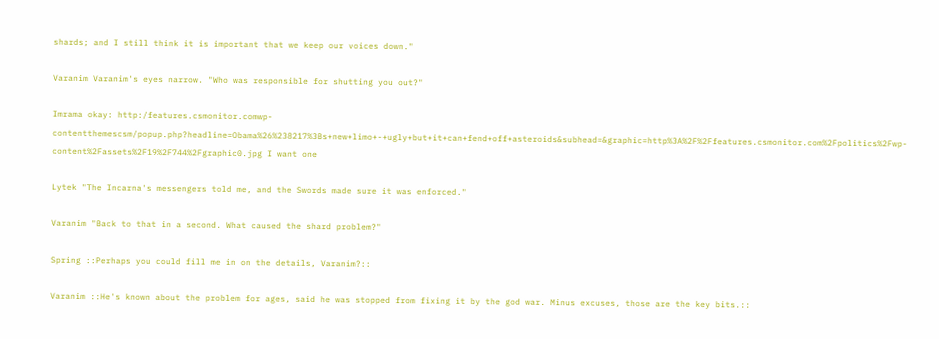shards; and I still think it is important that we keep our voices down."

Varanim Varanim's eyes narrow. "Who was responsible for shutting you out?"

Imrama okay: http:/features.csmonitor.comwp-contentthemescsm/popup.php?headline=Obama%26%238217%3Bs+new+limo+-+ugly+but+it+can+fend+off+asteroids&subhead=&graphic=http%3A%2F%2Ffeatures.csmonitor.com%2Fpolitics%2Fwp-content%2Fassets%2F19%2F744%2Fgraphic0.jpg I want one

Lytek "The Incarna's messengers told me, and the Swords made sure it was enforced."

Varanim "Back to that in a second. What caused the shard problem?"

Spring ::Perhaps you could fill me in on the details, Varanim?::

Varanim ::He's known about the problem for ages, said he was stopped from fixing it by the god war. Minus excuses, those are the key bits.::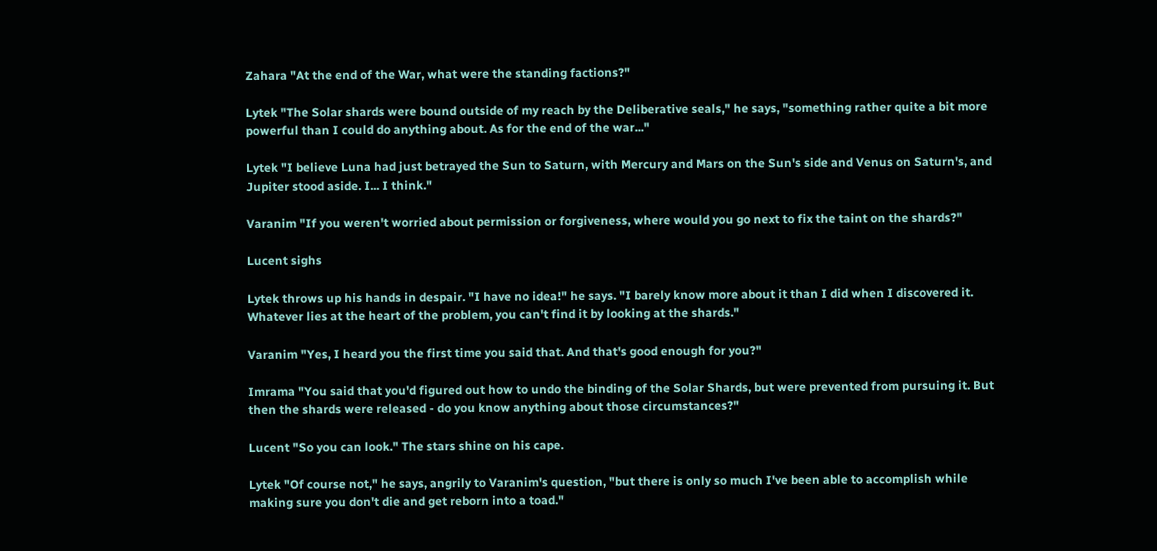Zahara "At the end of the War, what were the standing factions?"

Lytek "The Solar shards were bound outside of my reach by the Deliberative seals," he says, "something rather quite a bit more powerful than I could do anything about. As for the end of the war..."

Lytek "I believe Luna had just betrayed the Sun to Saturn, with Mercury and Mars on the Sun's side and Venus on Saturn's, and Jupiter stood aside. I... I think."

Varanim "If you weren't worried about permission or forgiveness, where would you go next to fix the taint on the shards?"

Lucent sighs

Lytek throws up his hands in despair. "I have no idea!" he says. "I barely know more about it than I did when I discovered it. Whatever lies at the heart of the problem, you can't find it by looking at the shards."

Varanim "Yes, I heard you the first time you said that. And that's good enough for you?"

Imrama "You said that you'd figured out how to undo the binding of the Solar Shards, but were prevented from pursuing it. But then the shards were released - do you know anything about those circumstances?"

Lucent "So you can look." The stars shine on his cape.

Lytek "Of course not," he says, angrily to Varanim's question, "but there is only so much I've been able to accomplish while making sure you don't die and get reborn into a toad."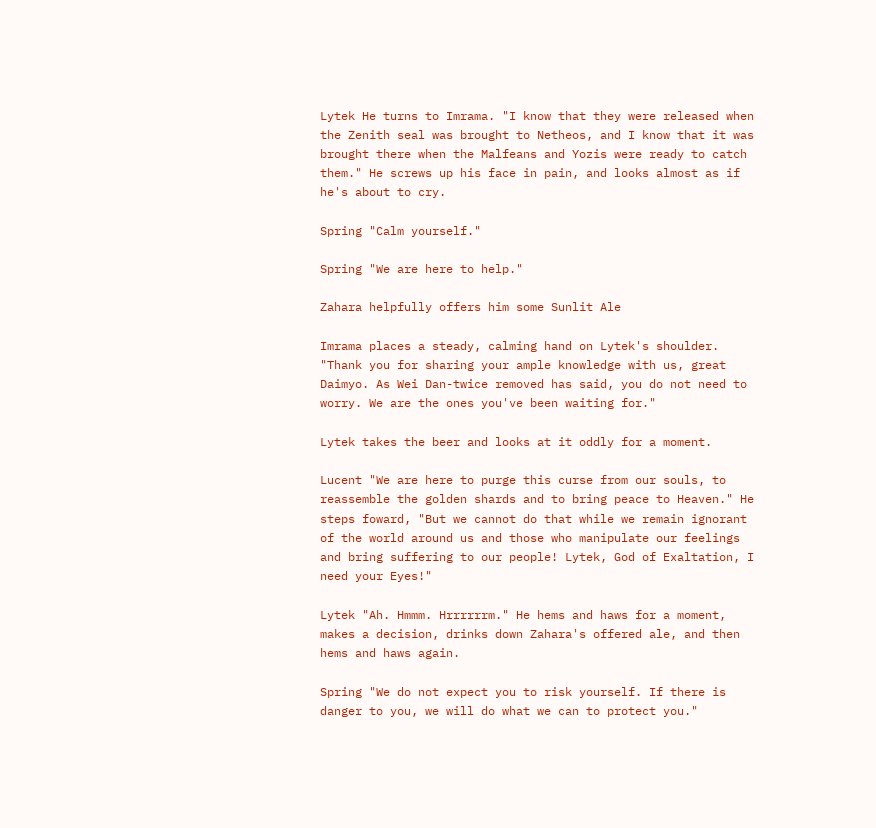Lytek He turns to Imrama. "I know that they were released when the Zenith seal was brought to Netheos, and I know that it was brought there when the Malfeans and Yozis were ready to catch them." He screws up his face in pain, and looks almost as if he's about to cry.

Spring "Calm yourself."

Spring "We are here to help."

Zahara helpfully offers him some Sunlit Ale

Imrama places a steady, calming hand on Lytek's shoulder. "Thank you for sharing your ample knowledge with us, great Daimyo. As Wei Dan-twice removed has said, you do not need to worry. We are the ones you've been waiting for."

Lytek takes the beer and looks at it oddly for a moment.

Lucent "We are here to purge this curse from our souls, to reassemble the golden shards and to bring peace to Heaven." He steps foward, "But we cannot do that while we remain ignorant of the world around us and those who manipulate our feelings and bring suffering to our people! Lytek, God of Exaltation, I need your Eyes!"

Lytek "Ah. Hmmm. Hrrrrrrm." He hems and haws for a moment, makes a decision, drinks down Zahara's offered ale, and then hems and haws again.

Spring "We do not expect you to risk yourself. If there is danger to you, we will do what we can to protect you."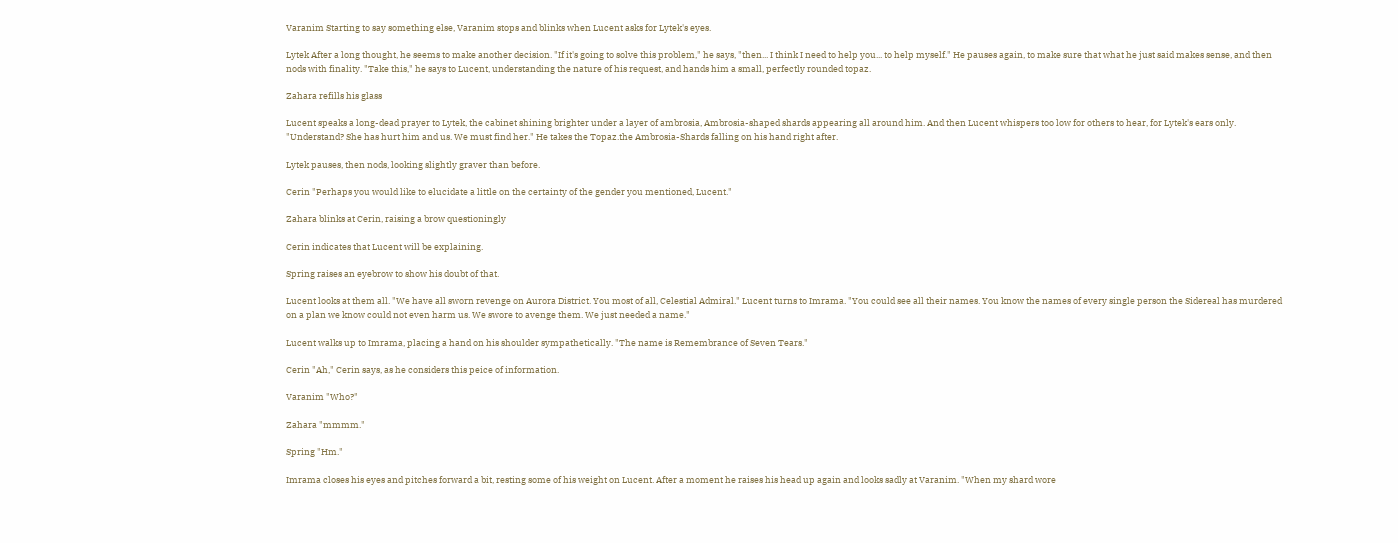Varanim Starting to say something else, Varanim stops and blinks when Lucent asks for Lytek's eyes.

Lytek After a long thought, he seems to make another decision. "If it's going to solve this problem," he says, "then... I think I need to help you... to help myself." He pauses again, to make sure that what he just said makes sense, and then nods with finality. "Take this," he says to Lucent, understanding the nature of his request, and hands him a small, perfectly rounded topaz.

Zahara refills his glass

Lucent speaks a long-dead prayer to Lytek, the cabinet shining brighter under a layer of ambrosia, Ambrosia-shaped shards appearing all around him. And then Lucent whispers too low for others to hear, for Lytek's ears only. "Understand? She has hurt him and us. We must find her." He takes the Topaz.the Ambrosia-Shards falling on his hand right after.

Lytek pauses, then nods, looking slightly graver than before.

Cerin "Perhaps you would like to elucidate a little on the certainty of the gender you mentioned, Lucent."

Zahara blinks at Cerin, raising a brow questioningly

Cerin indicates that Lucent will be explaining.

Spring raises an eyebrow to show his doubt of that.

Lucent looks at them all. "We have all sworn revenge on Aurora District. You most of all, Celestial Admiral." Lucent turns to Imrama. "You could see all their names. You know the names of every single person the Sidereal has murdered on a plan we know could not even harm us. We swore to avenge them. We just needed a name."

Lucent walks up to Imrama, placing a hand on his shoulder sympathetically. "The name is Remembrance of Seven Tears."

Cerin "Ah," Cerin says, as he considers this peice of information.

Varanim "Who?"

Zahara "mmmm."

Spring "Hm."

Imrama closes his eyes and pitches forward a bit, resting some of his weight on Lucent. After a moment he raises his head up again and looks sadly at Varanim. "When my shard wore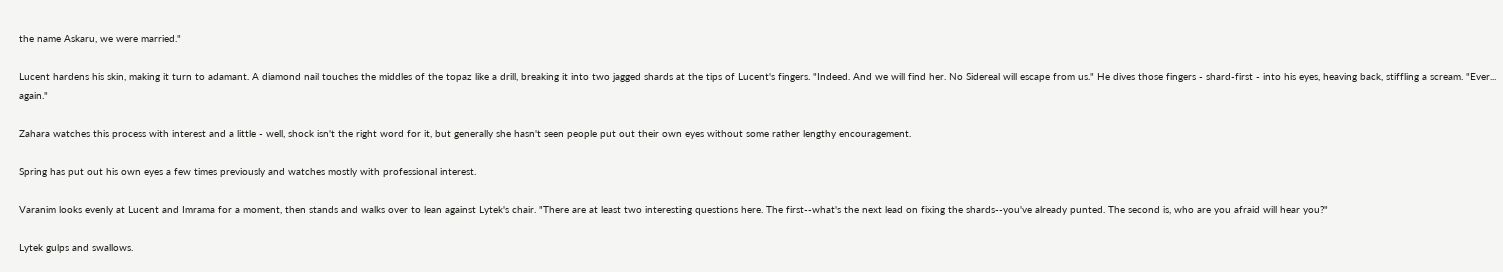the name Askaru, we were married."

Lucent hardens his skin, making it turn to adamant. A diamond nail touches the middles of the topaz like a drill, breaking it into two jagged shards at the tips of Lucent's fingers. "Indeed. And we will find her. No Sidereal will escape from us." He dives those fingers - shard-first - into his eyes, heaving back, stiffling a scream. "Ever... again."

Zahara watches this process with interest and a little - well, shock isn't the right word for it, but generally she hasn't seen people put out their own eyes without some rather lengthy encouragement.

Spring has put out his own eyes a few times previously and watches mostly with professional interest.

Varanim looks evenly at Lucent and Imrama for a moment, then stands and walks over to lean against Lytek's chair. "There are at least two interesting questions here. The first--what's the next lead on fixing the shards--you've already punted. The second is, who are you afraid will hear you?"

Lytek gulps and swallows.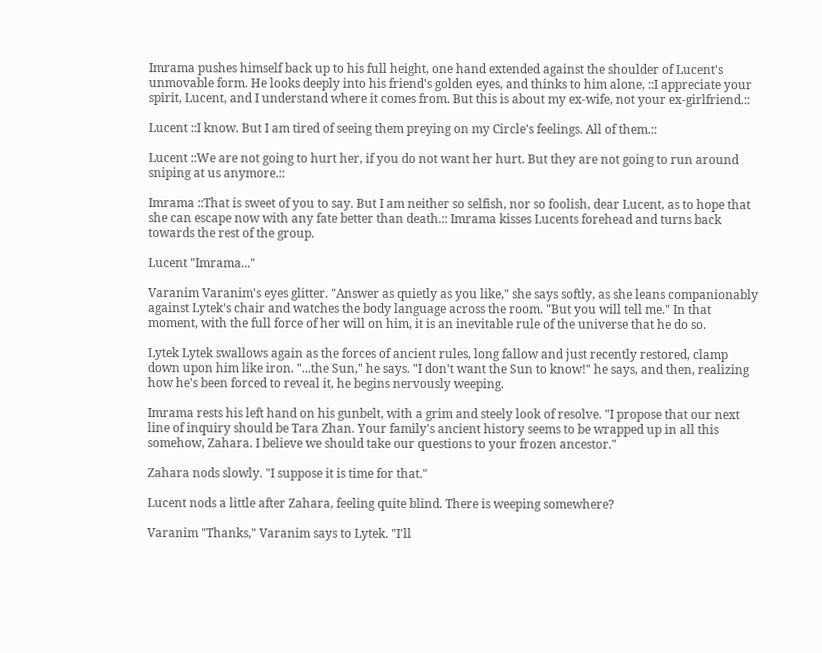Imrama pushes himself back up to his full height, one hand extended against the shoulder of Lucent's unmovable form. He looks deeply into his friend's golden eyes, and thinks to him alone, ::I appreciate your spirit, Lucent, and I understand where it comes from. But this is about my ex-wife, not your ex-girlfriend.::

Lucent ::I know. But I am tired of seeing them preying on my Circle's feelings. All of them.::

Lucent ::We are not going to hurt her, if you do not want her hurt. But they are not going to run around sniping at us anymore.::

Imrama ::That is sweet of you to say. But I am neither so selfish, nor so foolish, dear Lucent, as to hope that she can escape now with any fate better than death.:: Imrama kisses Lucents forehead and turns back towards the rest of the group.

Lucent "Imrama..."

Varanim Varanim's eyes glitter. "Answer as quietly as you like," she says softly, as she leans companionably against Lytek's chair and watches the body language across the room. "But you will tell me." In that moment, with the full force of her will on him, it is an inevitable rule of the universe that he do so.

Lytek Lytek swallows again as the forces of ancient rules, long fallow and just recently restored, clamp down upon him like iron. "...the Sun," he says. "I don't want the Sun to know!" he says, and then, realizing how he's been forced to reveal it, he begins nervously weeping.

Imrama rests his left hand on his gunbelt, with a grim and steely look of resolve. "I propose that our next line of inquiry should be Tara Zhan. Your family's ancient history seems to be wrapped up in all this somehow, Zahara. I believe we should take our questions to your frozen ancestor."

Zahara nods slowly. "I suppose it is time for that."

Lucent nods a little after Zahara, feeling quite blind. There is weeping somewhere?

Varanim "Thanks," Varanim says to Lytek. "I'll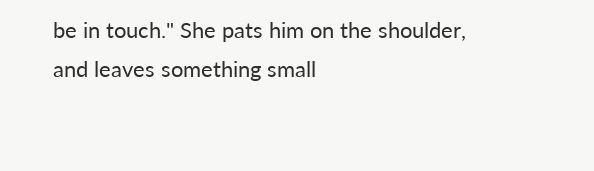be in touch." She pats him on the shoulder, and leaves something small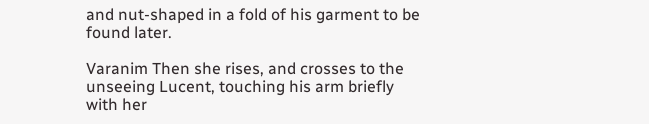and nut-shaped in a fold of his garment to be found later.

Varanim Then she rises, and crosses to the unseeing Lucent, touching his arm briefly with her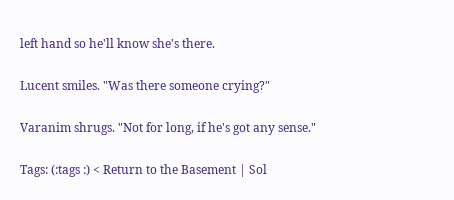left hand so he'll know she's there.

Lucent smiles. "Was there someone crying?"

Varanim shrugs. "Not for long, if he's got any sense."

Tags: (:tags :) < Return to the Basement | Sol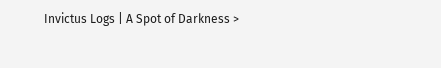Invictus Logs | A Spot of Darkness >